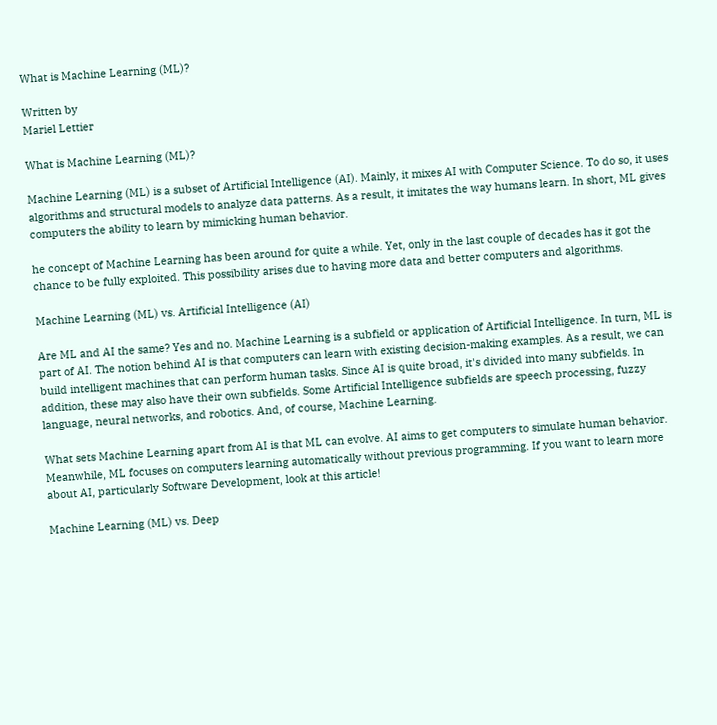What is Machine Learning (ML)?

Written by
Mariel Lettier

What is Machine Learning (ML)?

Machine Learning (ML) is a subset of Artificial Intelligence (AI). Mainly, it mixes AI with Computer Science. To do so, it uses algorithms and structural models to analyze data patterns. As a result, it imitates the way humans learn. In short, ML gives computers the ability to learn by mimicking human behavior.

he concept of Machine Learning has been around for quite a while. Yet, only in the last couple of decades has it got the chance to be fully exploited. This possibility arises due to having more data and better computers and algorithms.

Machine Learning (ML) vs. Artificial Intelligence (AI)

Are ML and AI the same? Yes and no. Machine Learning is a subfield or application of Artificial Intelligence. In turn, ML is part of AI. The notion behind AI is that computers can learn with existing decision-making examples. As a result, we can build intelligent machines that can perform human tasks. Since AI is quite broad, it's divided into many subfields. In addition, these may also have their own subfields. Some Artificial Intelligence subfields are speech processing, fuzzy language, neural networks, and robotics. And, of course, Machine Learning.

What sets Machine Learning apart from AI is that ML can evolve. AI aims to get computers to simulate human behavior. Meanwhile, ML focuses on computers learning automatically without previous programming. If you want to learn more about AI, particularly Software Development, look at this article!

Machine Learning (ML) vs. Deep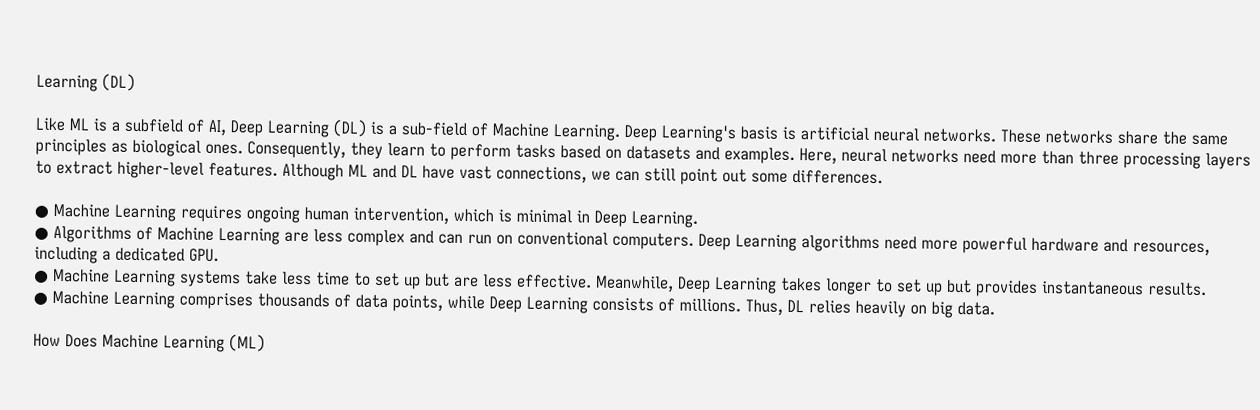Learning (DL)

Like ML is a subfield of AI, Deep Learning (DL) is a sub-field of Machine Learning. Deep Learning's basis is artificial neural networks. These networks share the same principles as biological ones. Consequently, they learn to perform tasks based on datasets and examples. Here, neural networks need more than three processing layers to extract higher-level features. Although ML and DL have vast connections, we can still point out some differences.

● Machine Learning requires ongoing human intervention, which is minimal in Deep Learning.
● Algorithms of Machine Learning are less complex and can run on conventional computers. Deep Learning algorithms need more powerful hardware and resources, including a dedicated GPU.
● Machine Learning systems take less time to set up but are less effective. Meanwhile, Deep Learning takes longer to set up but provides instantaneous results.
● Machine Learning comprises thousands of data points, while Deep Learning consists of millions. Thus, DL relies heavily on big data.

How Does Machine Learning (ML)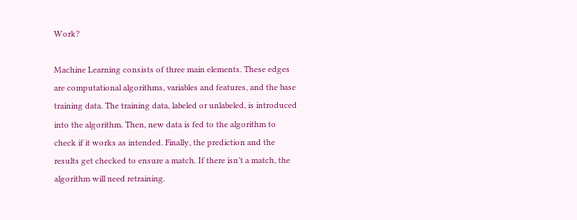Work?

Machine Learning consists of three main elements. These edges are computational algorithms, variables and features, and the base training data. The training data, labeled or unlabeled, is introduced into the algorithm. Then, new data is fed to the algorithm to check if it works as intended. Finally, the prediction and the results get checked to ensure a match. If there isn’t a match, the algorithm will need retraining.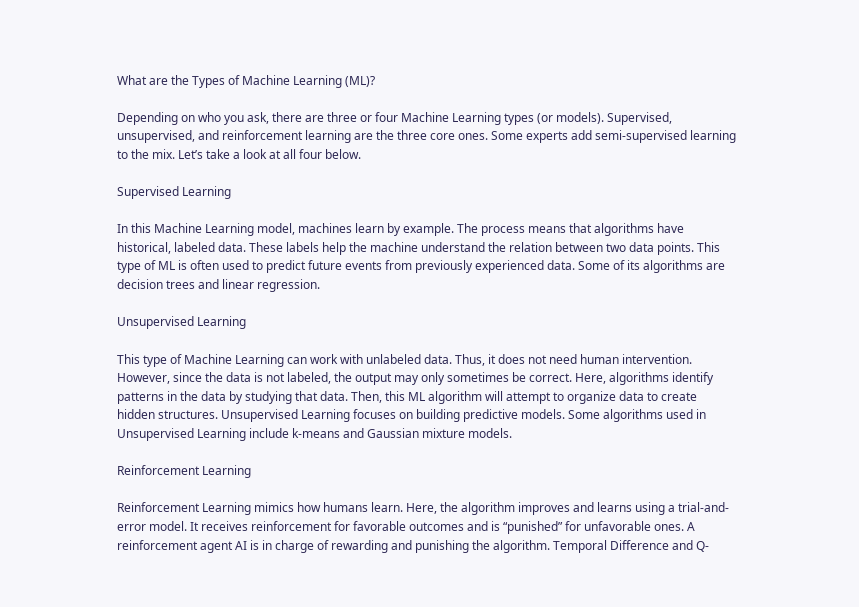What are the Types of Machine Learning (ML)?

Depending on who you ask, there are three or four Machine Learning types (or models). Supervised, unsupervised, and reinforcement learning are the three core ones. Some experts add semi-supervised learning to the mix. Let’s take a look at all four below.

Supervised Learning

In this Machine Learning model, machines learn by example. The process means that algorithms have historical, labeled data. These labels help the machine understand the relation between two data points. This type of ML is often used to predict future events from previously experienced data. Some of its algorithms are decision trees and linear regression.

Unsupervised Learning

This type of Machine Learning can work with unlabeled data. Thus, it does not need human intervention. However, since the data is not labeled, the output may only sometimes be correct. Here, algorithms identify patterns in the data by studying that data. Then, this ML algorithm will attempt to organize data to create hidden structures. Unsupervised Learning focuses on building predictive models. Some algorithms used in Unsupervised Learning include k-means and Gaussian mixture models.

Reinforcement Learning

Reinforcement Learning mimics how humans learn. Here, the algorithm improves and learns using a trial-and-error model. It receives reinforcement for favorable outcomes and is “punished” for unfavorable ones. A reinforcement agent AI is in charge of rewarding and punishing the algorithm. Temporal Difference and Q-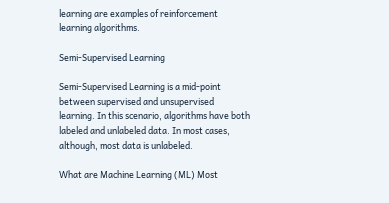learning are examples of reinforcement learning algorithms.

Semi-Supervised Learning

Semi-Supervised Learning is a mid-point between supervised and unsupervised learning. In this scenario, algorithms have both labeled and unlabeled data. In most cases, although, most data is unlabeled.

What are Machine Learning (ML) Most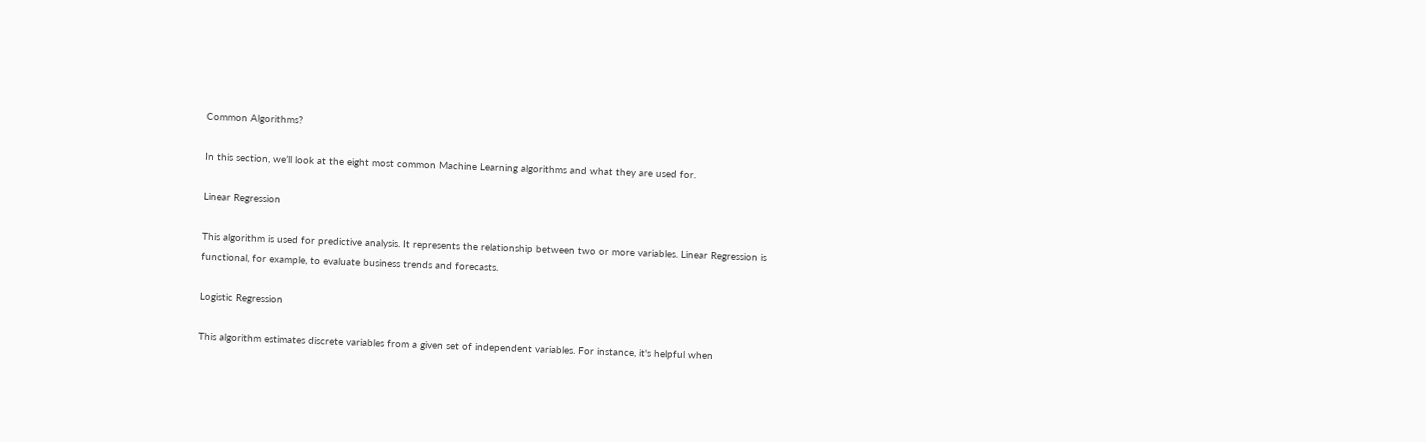Common Algorithms?

In this section, we’ll look at the eight most common Machine Learning algorithms and what they are used for.

Linear Regression

This algorithm is used for predictive analysis. It represents the relationship between two or more variables. Linear Regression is functional, for example, to evaluate business trends and forecasts.

Logistic Regression

This algorithm estimates discrete variables from a given set of independent variables. For instance, it's helpful when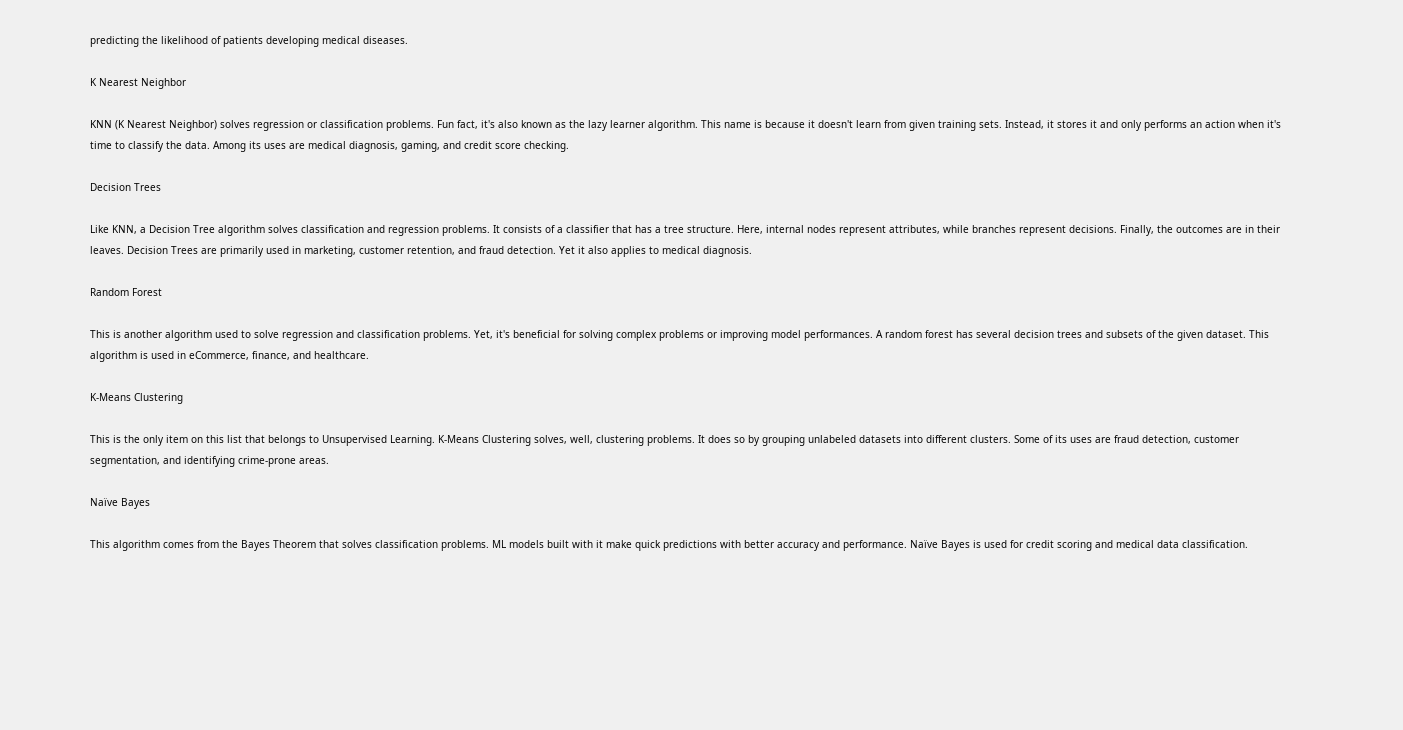predicting the likelihood of patients developing medical diseases.

K Nearest Neighbor

KNN (K Nearest Neighbor) solves regression or classification problems. Fun fact, it's also known as the lazy learner algorithm. This name is because it doesn't learn from given training sets. Instead, it stores it and only performs an action when it's time to classify the data. Among its uses are medical diagnosis, gaming, and credit score checking.

Decision Trees

Like KNN, a Decision Tree algorithm solves classification and regression problems. It consists of a classifier that has a tree structure. Here, internal nodes represent attributes, while branches represent decisions. Finally, the outcomes are in their leaves. Decision Trees are primarily used in marketing, customer retention, and fraud detection. Yet it also applies to medical diagnosis.

Random Forest

This is another algorithm used to solve regression and classification problems. Yet, it's beneficial for solving complex problems or improving model performances. A random forest has several decision trees and subsets of the given dataset. This algorithm is used in eCommerce, finance, and healthcare.

K-Means Clustering

This is the only item on this list that belongs to Unsupervised Learning. K-Means Clustering solves, well, clustering problems. It does so by grouping unlabeled datasets into different clusters. Some of its uses are fraud detection, customer segmentation, and identifying crime-prone areas.

Naïve Bayes

This algorithm comes from the Bayes Theorem that solves classification problems. ML models built with it make quick predictions with better accuracy and performance. Naïve Bayes is used for credit scoring and medical data classification.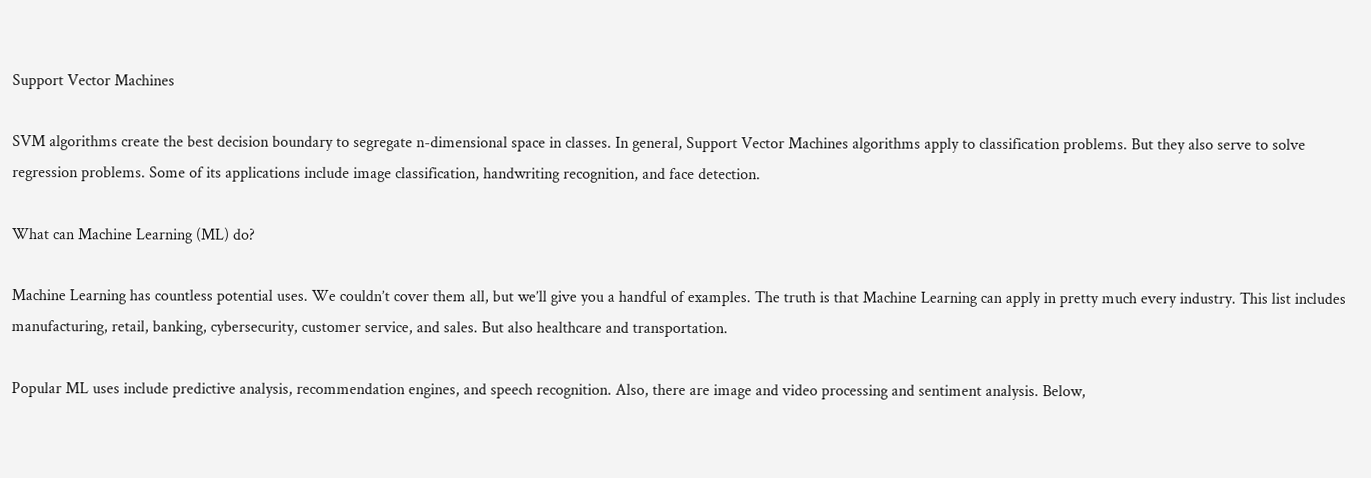Support Vector Machines

SVM algorithms create the best decision boundary to segregate n-dimensional space in classes. In general, Support Vector Machines algorithms apply to classification problems. But they also serve to solve regression problems. Some of its applications include image classification, handwriting recognition, and face detection.

What can Machine Learning (ML) do?

Machine Learning has countless potential uses. We couldn’t cover them all, but we’ll give you a handful of examples. The truth is that Machine Learning can apply in pretty much every industry. This list includes manufacturing, retail, banking, cybersecurity, customer service, and sales. But also healthcare and transportation.

Popular ML uses include predictive analysis, recommendation engines, and speech recognition. Also, there are image and video processing and sentiment analysis. Below,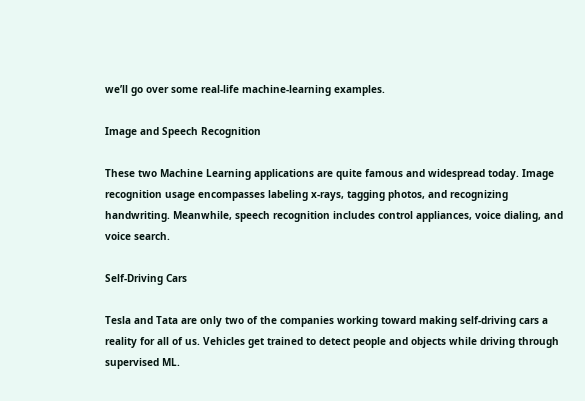we’ll go over some real-life machine-learning examples.

Image and Speech Recognition

These two Machine Learning applications are quite famous and widespread today. Image recognition usage encompasses labeling x-rays, tagging photos, and recognizing handwriting. Meanwhile, speech recognition includes control appliances, voice dialing, and voice search.

Self-Driving Cars

Tesla and Tata are only two of the companies working toward making self-driving cars a reality for all of us. Vehicles get trained to detect people and objects while driving through supervised ML.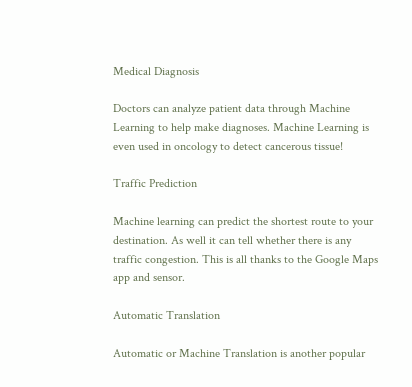Medical Diagnosis

Doctors can analyze patient data through Machine Learning to help make diagnoses. Machine Learning is even used in oncology to detect cancerous tissue!

Traffic Prediction

Machine learning can predict the shortest route to your destination. As well it can tell whether there is any traffic congestion. This is all thanks to the Google Maps app and sensor.

Automatic Translation

Automatic or Machine Translation is another popular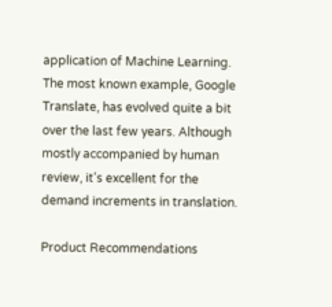application of Machine Learning. The most known example, Google Translate, has evolved quite a bit over the last few years. Although mostly accompanied by human review, it's excellent for the demand increments in translation.

Product Recommendations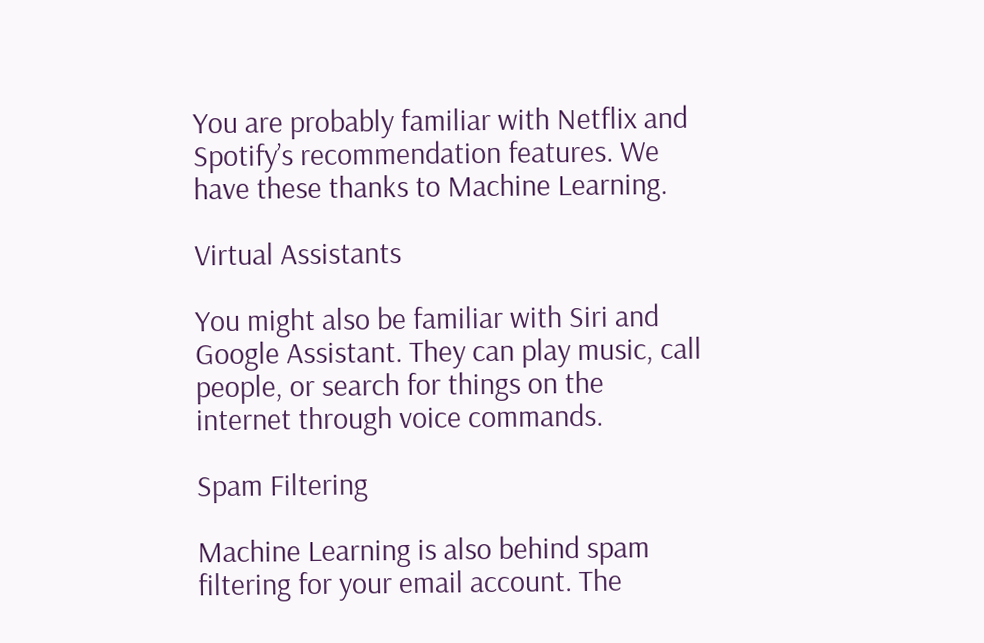You are probably familiar with Netflix and Spotify’s recommendation features. We have these thanks to Machine Learning.

Virtual Assistants

You might also be familiar with Siri and Google Assistant. They can play music, call people, or search for things on the internet through voice commands.

Spam Filtering

Machine Learning is also behind spam filtering for your email account. The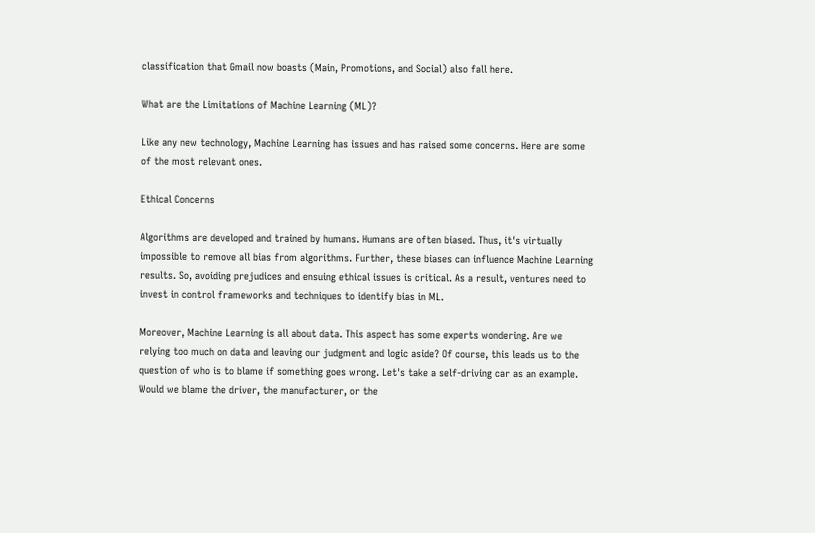classification that Gmail now boasts (Main, Promotions, and Social) also fall here.

What are the Limitations of Machine Learning (ML)?

Like any new technology, Machine Learning has issues and has raised some concerns. Here are some of the most relevant ones.

Ethical Concerns

Algorithms are developed and trained by humans. Humans are often biased. Thus, it's virtually impossible to remove all bias from algorithms. Further, these biases can influence Machine Learning results. So, avoiding prejudices and ensuing ethical issues is critical. As a result, ventures need to invest in control frameworks and techniques to identify bias in ML.

Moreover, Machine Learning is all about data. This aspect has some experts wondering. Are we relying too much on data and leaving our judgment and logic aside? Of course, this leads us to the question of who is to blame if something goes wrong. Let's take a self-driving car as an example. Would we blame the driver, the manufacturer, or the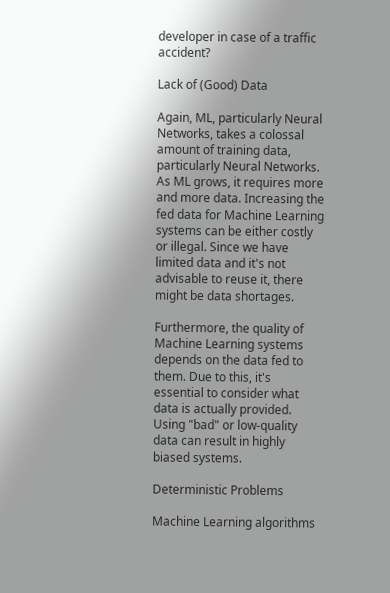developer in case of a traffic accident?

Lack of (Good) Data

Again, ML, particularly Neural Networks, takes a colossal amount of training data, particularly Neural Networks. As ML grows, it requires more and more data. Increasing the fed data for Machine Learning systems can be either costly or illegal. Since we have limited data and it's not advisable to reuse it, there might be data shortages.

Furthermore, the quality of Machine Learning systems depends on the data fed to them. Due to this, it's essential to consider what data is actually provided. Using "bad" or low-quality data can result in highly biased systems.

Deterministic Problems

Machine Learning algorithms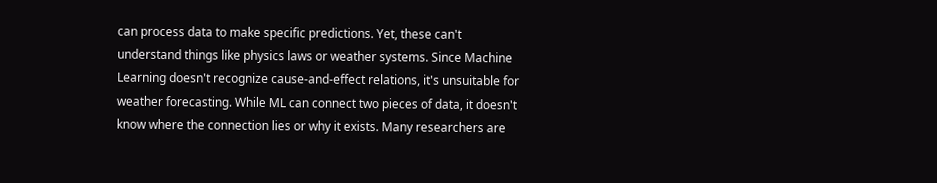can process data to make specific predictions. Yet, these can't understand things like physics laws or weather systems. Since Machine Learning doesn't recognize cause-and-effect relations, it's unsuitable for weather forecasting. While ML can connect two pieces of data, it doesn't know where the connection lies or why it exists. Many researchers are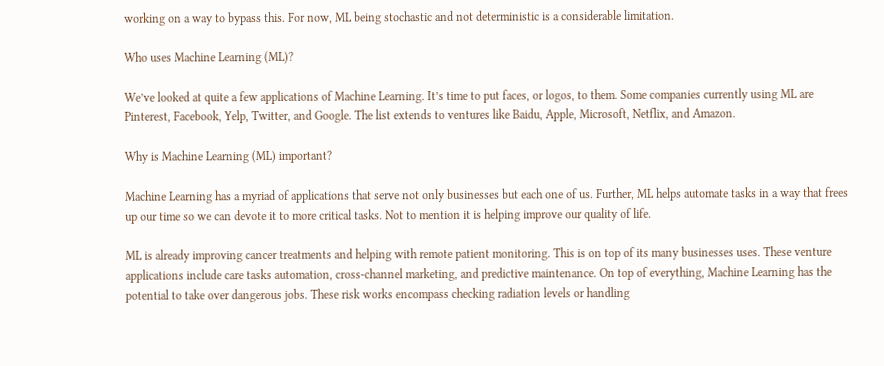working on a way to bypass this. For now, ML being stochastic and not deterministic is a considerable limitation.

Who uses Machine Learning (ML)?

We’ve looked at quite a few applications of Machine Learning. It’s time to put faces, or logos, to them. Some companies currently using ML are Pinterest, Facebook, Yelp, Twitter, and Google. The list extends to ventures like Baidu, Apple, Microsoft, Netflix, and Amazon.

Why is Machine Learning (ML) important?

Machine Learning has a myriad of applications that serve not only businesses but each one of us. Further, ML helps automate tasks in a way that frees up our time so we can devote it to more critical tasks. Not to mention it is helping improve our quality of life.

ML is already improving cancer treatments and helping with remote patient monitoring. This is on top of its many businesses uses. These venture applications include care tasks automation, cross-channel marketing, and predictive maintenance. On top of everything, Machine Learning has the potential to take over dangerous jobs. These risk works encompass checking radiation levels or handling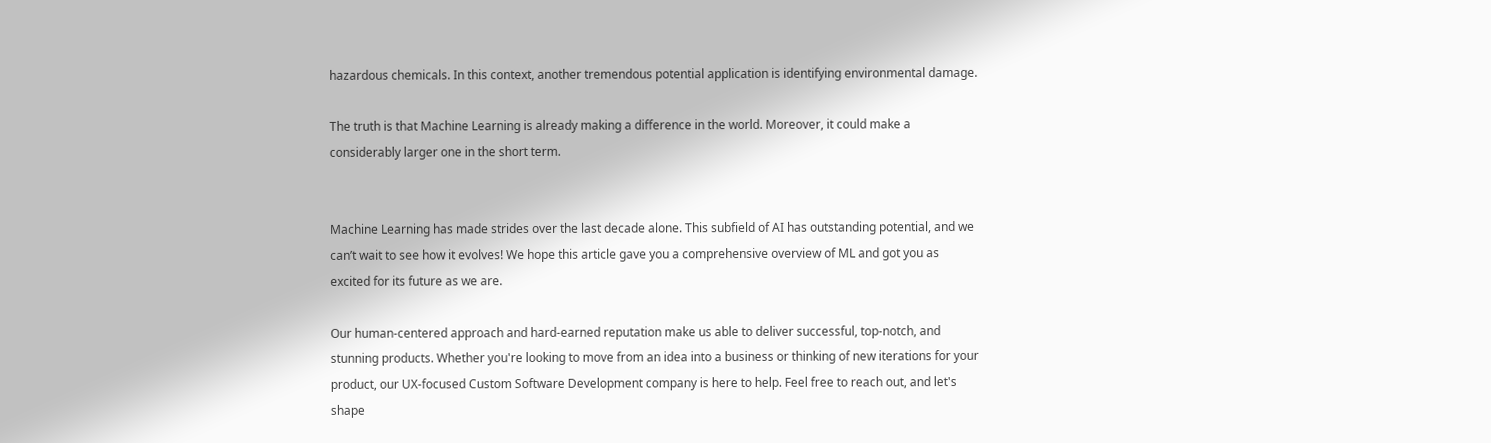hazardous chemicals. In this context, another tremendous potential application is identifying environmental damage.

The truth is that Machine Learning is already making a difference in the world. Moreover, it could make a considerably larger one in the short term.


Machine Learning has made strides over the last decade alone. This subfield of AI has outstanding potential, and we can’t wait to see how it evolves! We hope this article gave you a comprehensive overview of ML and got you as excited for its future as we are.

Our human-centered approach and hard-earned reputation make us able to deliver successful, top-notch, and stunning products. Whether you're looking to move from an idea into a business or thinking of new iterations for your product, our UX-focused Custom Software Development company is here to help. Feel free to reach out, and let's shape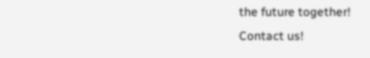the future together!
Contact us!